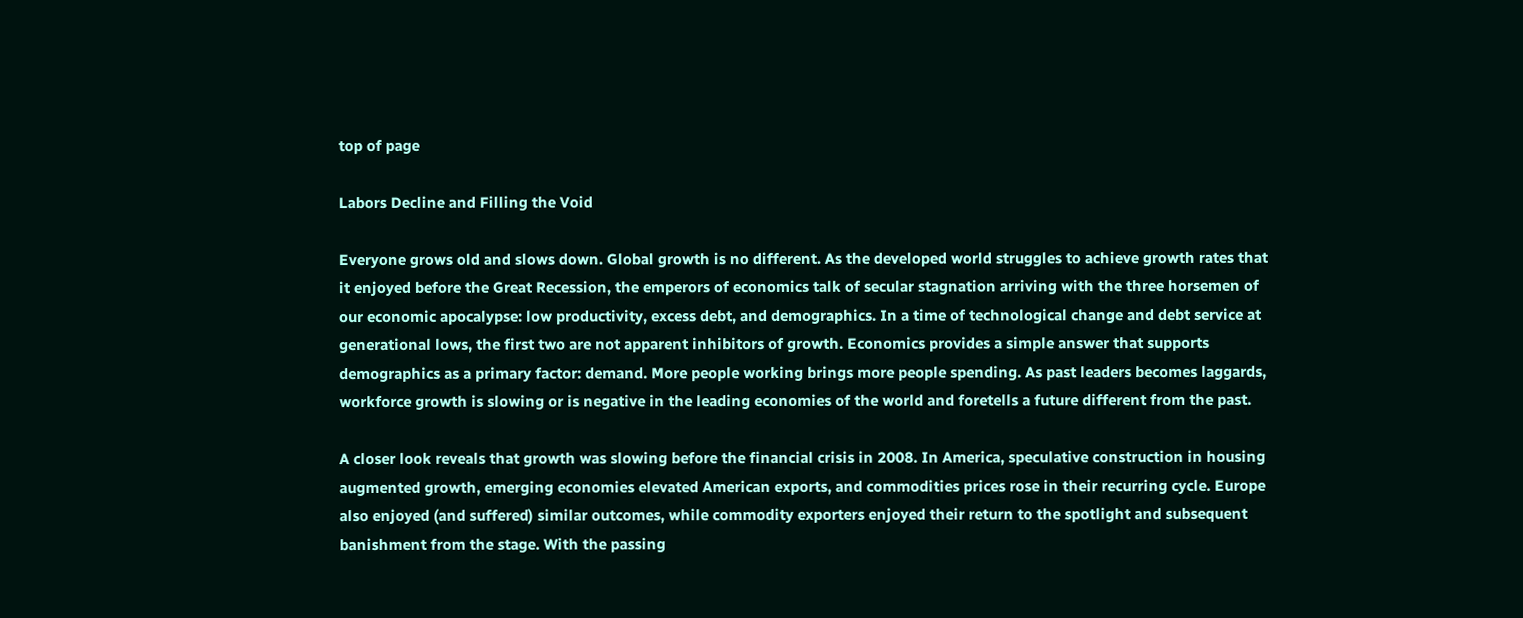top of page

Labors Decline and Filling the Void

Everyone grows old and slows down. Global growth is no different. As the developed world struggles to achieve growth rates that it enjoyed before the Great Recession, the emperors of economics talk of secular stagnation arriving with the three horsemen of our economic apocalypse: low productivity, excess debt, and demographics. In a time of technological change and debt service at generational lows, the first two are not apparent inhibitors of growth. Economics provides a simple answer that supports demographics as a primary factor: demand. More people working brings more people spending. As past leaders becomes laggards, workforce growth is slowing or is negative in the leading economies of the world and foretells a future different from the past.

A closer look reveals that growth was slowing before the financial crisis in 2008. In America, speculative construction in housing augmented growth, emerging economies elevated American exports, and commodities prices rose in their recurring cycle. Europe also enjoyed (and suffered) similar outcomes, while commodity exporters enjoyed their return to the spotlight and subsequent banishment from the stage. With the passing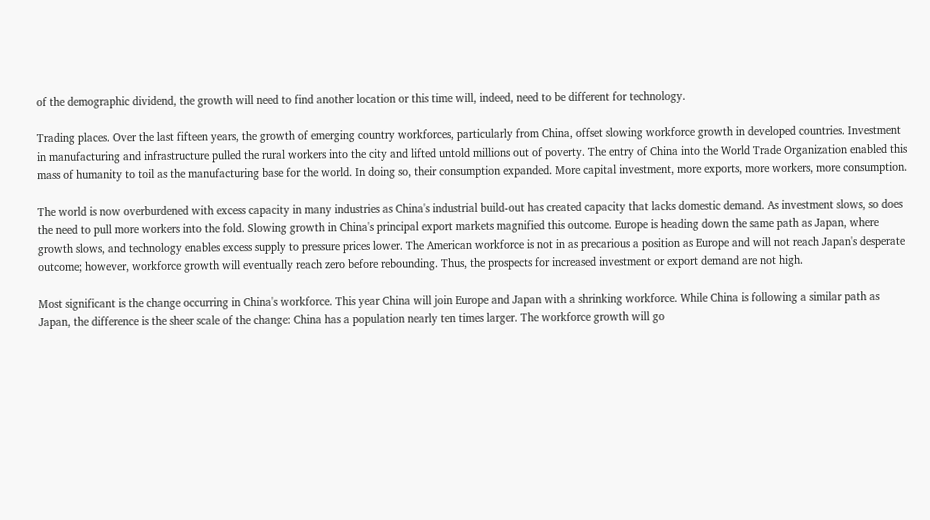of the demographic dividend, the growth will need to find another location or this time will, indeed, need to be different for technology.

Trading places. Over the last fifteen years, the growth of emerging country workforces, particularly from China, offset slowing workforce growth in developed countries. Investment in manufacturing and infrastructure pulled the rural workers into the city and lifted untold millions out of poverty. The entry of China into the World Trade Organization enabled this mass of humanity to toil as the manufacturing base for the world. In doing so, their consumption expanded. More capital investment, more exports, more workers, more consumption.

The world is now overburdened with excess capacity in many industries as China's industrial build-out has created capacity that lacks domestic demand. As investment slows, so does the need to pull more workers into the fold. Slowing growth in China's principal export markets magnified this outcome. Europe is heading down the same path as Japan, where growth slows, and technology enables excess supply to pressure prices lower. The American workforce is not in as precarious a position as Europe and will not reach Japan's desperate outcome; however, workforce growth will eventually reach zero before rebounding. Thus, the prospects for increased investment or export demand are not high.

Most significant is the change occurring in China's workforce. This year China will join Europe and Japan with a shrinking workforce. While China is following a similar path as Japan, the difference is the sheer scale of the change: China has a population nearly ten times larger. The workforce growth will go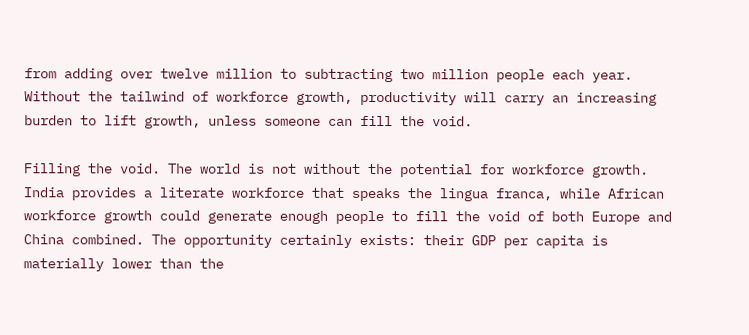from adding over twelve million to subtracting two million people each year. Without the tailwind of workforce growth, productivity will carry an increasing burden to lift growth, unless someone can fill the void.

Filling the void. The world is not without the potential for workforce growth. India provides a literate workforce that speaks the lingua franca, while African workforce growth could generate enough people to fill the void of both Europe and China combined. The opportunity certainly exists: their GDP per capita is materially lower than the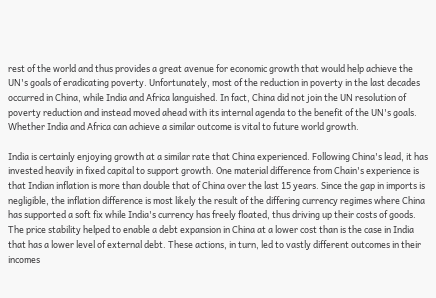rest of the world and thus provides a great avenue for economic growth that would help achieve the UN's goals of eradicating poverty. Unfortunately, most of the reduction in poverty in the last decades occurred in China, while India and Africa languished. In fact, China did not join the UN resolution of poverty reduction and instead moved ahead with its internal agenda to the benefit of the UN's goals. Whether India and Africa can achieve a similar outcome is vital to future world growth.

India is certainly enjoying growth at a similar rate that China experienced. Following China's lead, it has invested heavily in fixed capital to support growth. One material difference from Chain's experience is that Indian inflation is more than double that of China over the last 15 years. Since the gap in imports is negligible, the inflation difference is most likely the result of the differing currency regimes where China has supported a soft fix while India's currency has freely floated, thus driving up their costs of goods. The price stability helped to enable a debt expansion in China at a lower cost than is the case in India that has a lower level of external debt. These actions, in turn, led to vastly different outcomes in their incomes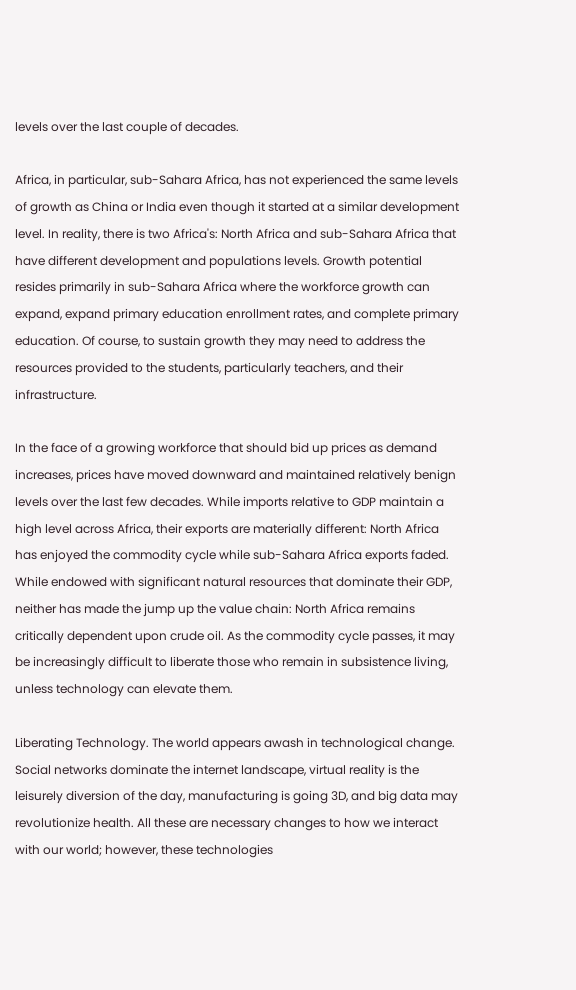levels over the last couple of decades.

Africa, in particular, sub-Sahara Africa, has not experienced the same levels of growth as China or India even though it started at a similar development level. In reality, there is two Africa's: North Africa and sub-Sahara Africa that have different development and populations levels. Growth potential resides primarily in sub-Sahara Africa where the workforce growth can expand, expand primary education enrollment rates, and complete primary education. Of course, to sustain growth they may need to address the resources provided to the students, particularly teachers, and their infrastructure.

In the face of a growing workforce that should bid up prices as demand increases, prices have moved downward and maintained relatively benign levels over the last few decades. While imports relative to GDP maintain a high level across Africa, their exports are materially different: North Africa has enjoyed the commodity cycle while sub-Sahara Africa exports faded. While endowed with significant natural resources that dominate their GDP, neither has made the jump up the value chain: North Africa remains critically dependent upon crude oil. As the commodity cycle passes, it may be increasingly difficult to liberate those who remain in subsistence living, unless technology can elevate them.

Liberating Technology. The world appears awash in technological change. Social networks dominate the internet landscape, virtual reality is the leisurely diversion of the day, manufacturing is going 3D, and big data may revolutionize health. All these are necessary changes to how we interact with our world; however, these technologies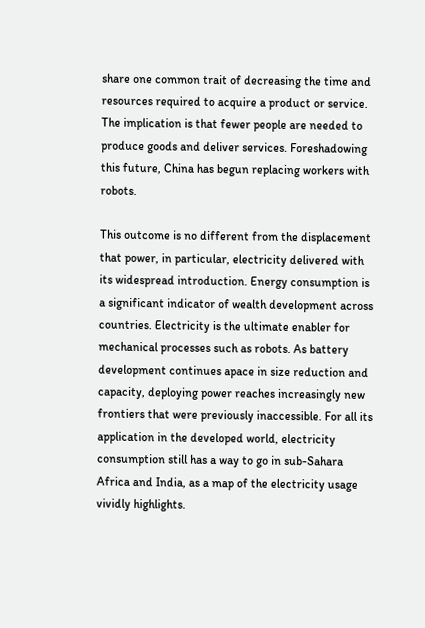share one common trait of decreasing the time and resources required to acquire a product or service. The implication is that fewer people are needed to produce goods and deliver services. Foreshadowing this future, China has begun replacing workers with robots.

This outcome is no different from the displacement that power, in particular, electricity delivered with its widespread introduction. Energy consumption is a significant indicator of wealth development across countries. Electricity is the ultimate enabler for mechanical processes such as robots. As battery development continues apace in size reduction and capacity, deploying power reaches increasingly new frontiers that were previously inaccessible. For all its application in the developed world, electricity consumption still has a way to go in sub-Sahara Africa and India, as a map of the electricity usage vividly highlights.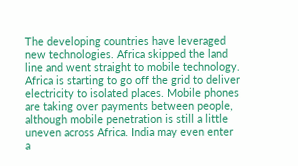The developing countries have leveraged new technologies. Africa skipped the land line and went straight to mobile technology. Africa is starting to go off the grid to deliver electricity to isolated places. Mobile phones are taking over payments between people, although mobile penetration is still a little uneven across Africa. India may even enter a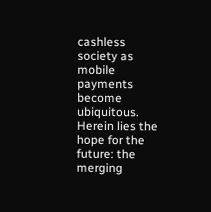cashless society as mobile payments become ubiquitous. Herein lies the hope for the future: the merging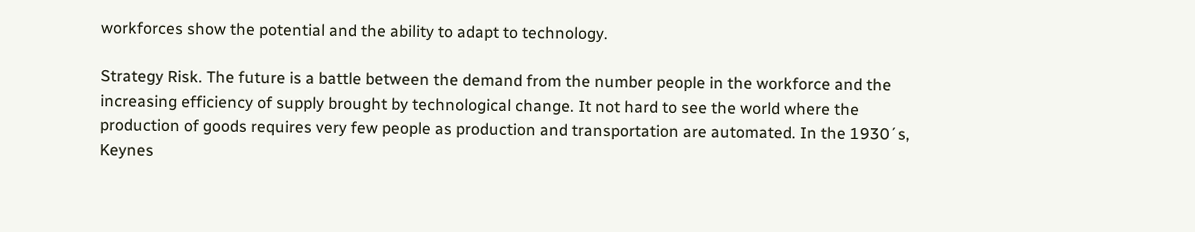workforces show the potential and the ability to adapt to technology.

Strategy Risk. The future is a battle between the demand from the number people in the workforce and the increasing efficiency of supply brought by technological change. It not hard to see the world where the production of goods requires very few people as production and transportation are automated. In the 1930´s, Keynes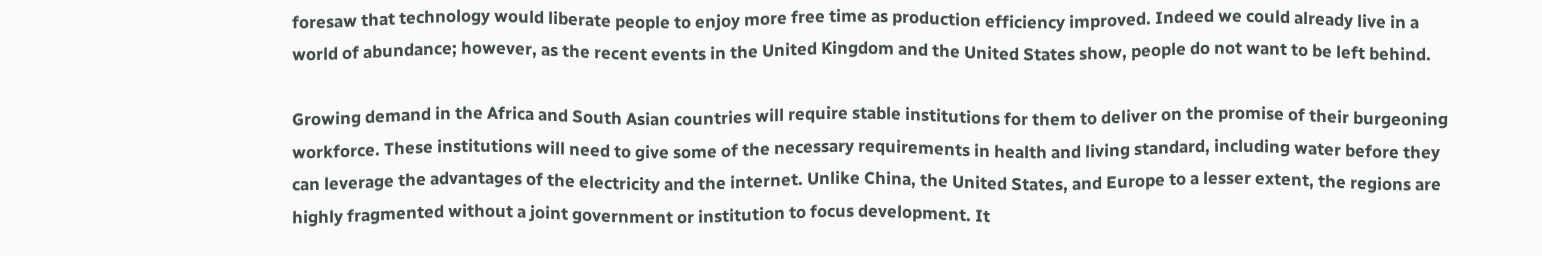foresaw that technology would liberate people to enjoy more free time as production efficiency improved. Indeed we could already live in a world of abundance; however, as the recent events in the United Kingdom and the United States show, people do not want to be left behind.

Growing demand in the Africa and South Asian countries will require stable institutions for them to deliver on the promise of their burgeoning workforce. These institutions will need to give some of the necessary requirements in health and living standard, including water before they can leverage the advantages of the electricity and the internet. Unlike China, the United States, and Europe to a lesser extent, the regions are highly fragmented without a joint government or institution to focus development. It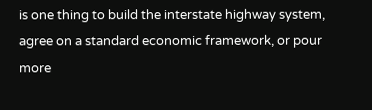is one thing to build the interstate highway system, agree on a standard economic framework, or pour more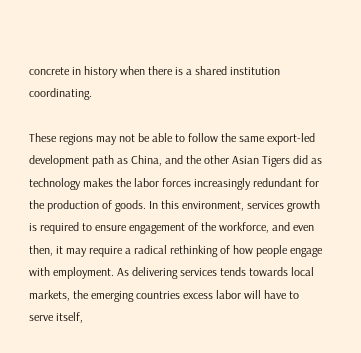concrete in history when there is a shared institution coordinating.

These regions may not be able to follow the same export-led development path as China, and the other Asian Tigers did as technology makes the labor forces increasingly redundant for the production of goods. In this environment, services growth is required to ensure engagement of the workforce, and even then, it may require a radical rethinking of how people engage with employment. As delivering services tends towards local markets, the emerging countries excess labor will have to serve itself,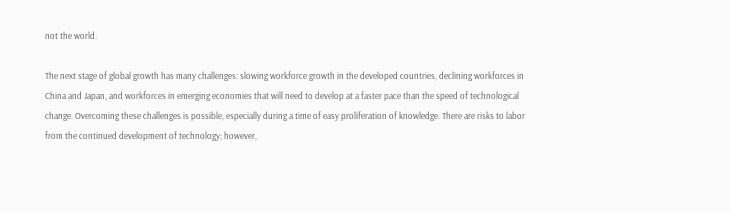not the world.

The next stage of global growth has many challenges: slowing workforce growth in the developed countries, declining workforces in China and Japan, and workforces in emerging economies that will need to develop at a faster pace than the speed of technological change. Overcoming these challenges is possible, especially during a time of easy proliferation of knowledge. There are risks to labor from the continued development of technology; however,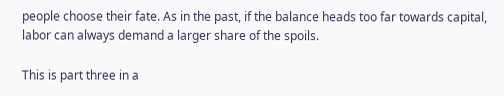people choose their fate. As in the past, if the balance heads too far towards capital, labor can always demand a larger share of the spoils.

This is part three in a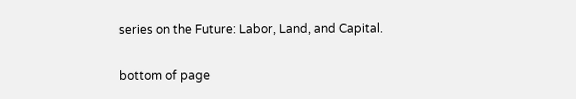series on the Future: Labor, Land, and Capital.

bottom of page